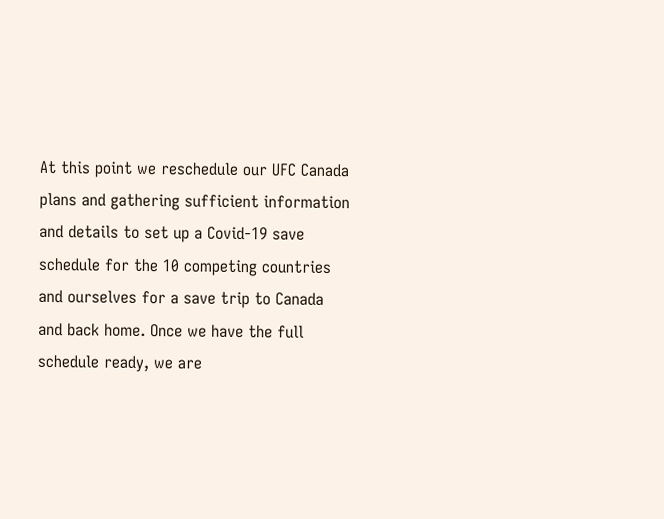At this point we reschedule our UFC Canada plans and gathering sufficient information and details to set up a Covid-19 save schedule for the 10 competing countries and ourselves for a save trip to Canada and back home. Once we have the full schedule ready, we are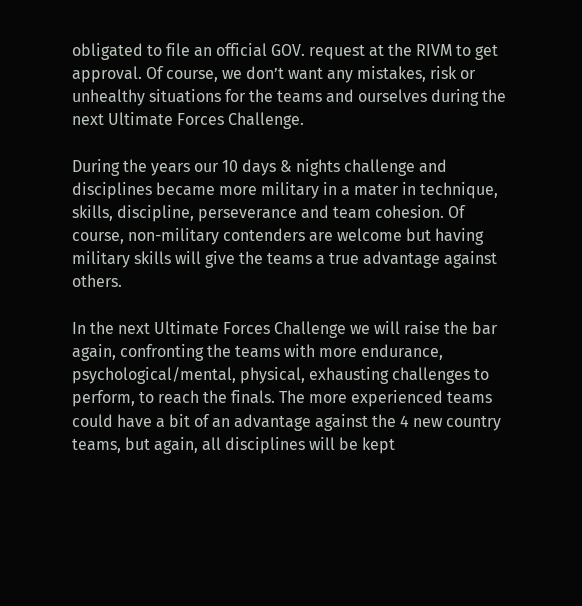obligated to file an official GOV. request at the RIVM to get approval. Of course, we don’t want any mistakes, risk or unhealthy situations for the teams and ourselves during the next Ultimate Forces Challenge.

During the years our 10 days & nights challenge and disciplines became more military in a mater in technique, skills, discipline, perseverance and team cohesion. Of course, non-military contenders are welcome but having military skills will give the teams a true advantage against others.

In the next Ultimate Forces Challenge we will raise the bar again, confronting the teams with more endurance, psychological/mental, physical, exhausting challenges to perform, to reach the finals. The more experienced teams could have a bit of an advantage against the 4 new country teams, but again, all disciplines will be kept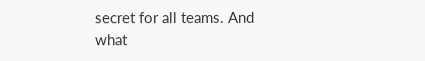secret for all teams. And what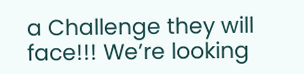a Challenge they will face!!! We’re looking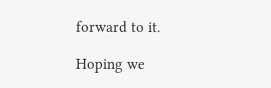forward to it.

Hoping we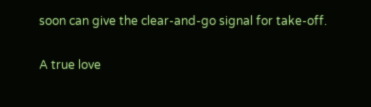soon can give the clear-and-go signal for take-off.

A true love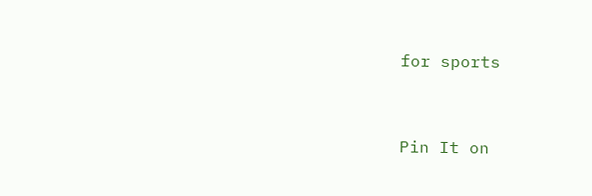for sports


Pin It on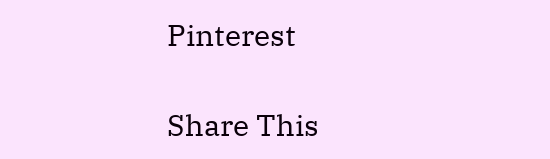Pinterest

Share This